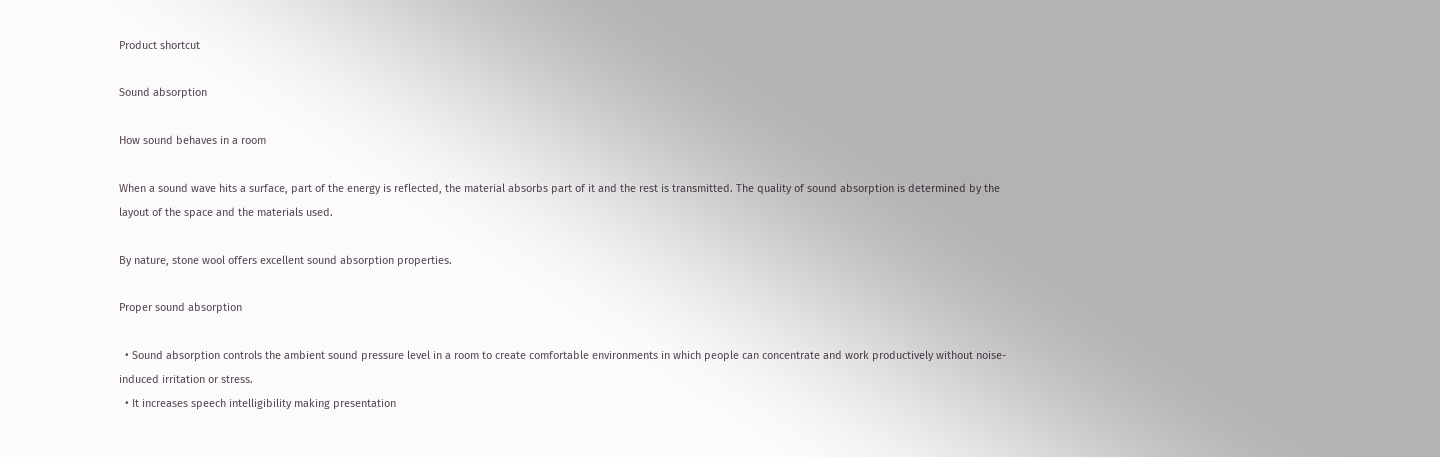Product shortcut

Sound absorption

How sound behaves in a room

When a sound wave hits a surface, part of the energy is reflected, the material absorbs part of it and the rest is transmitted. The quality of sound absorption is determined by the layout of the space and the materials used.

By nature, stone wool offers excellent sound absorption properties.

Proper sound absorption

  • Sound absorption controls the ambient sound pressure level in a room to create comfortable environments in which people can concentrate and work productively without noise-induced irritation or stress.
  • It increases speech intelligibility making presentation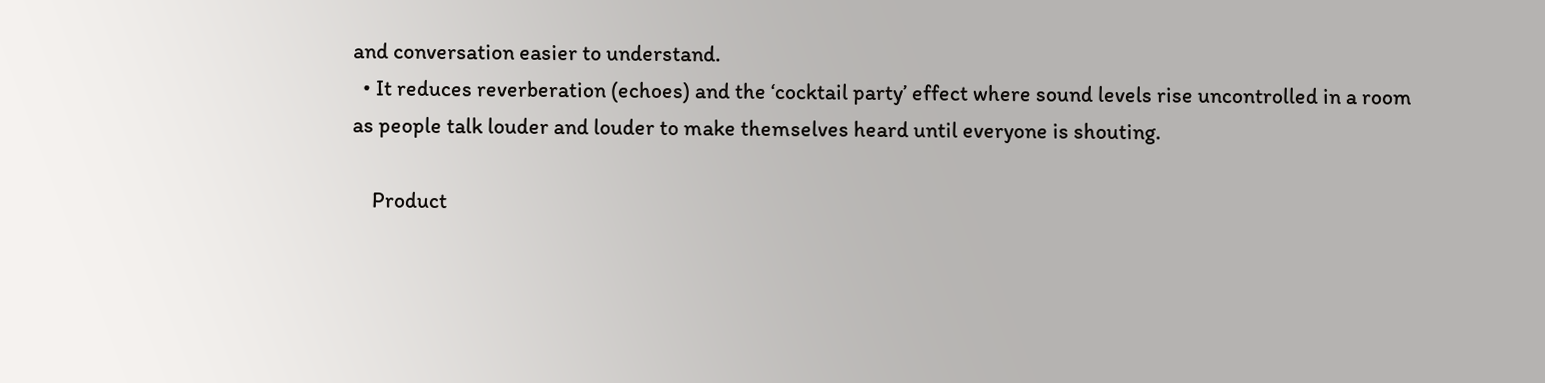and conversation easier to understand.
  • It reduces reverberation (echoes) and the ‘cocktail party’ effect where sound levels rise uncontrolled in a room as people talk louder and louder to make themselves heard until everyone is shouting.

    Product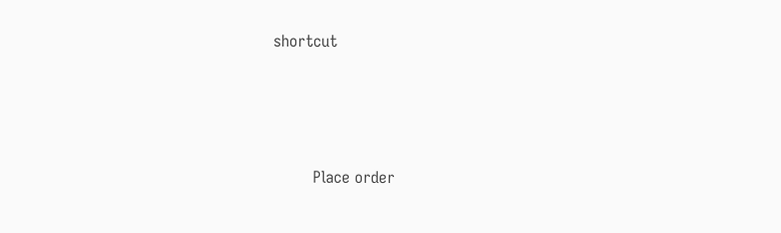shortcut




        Place order